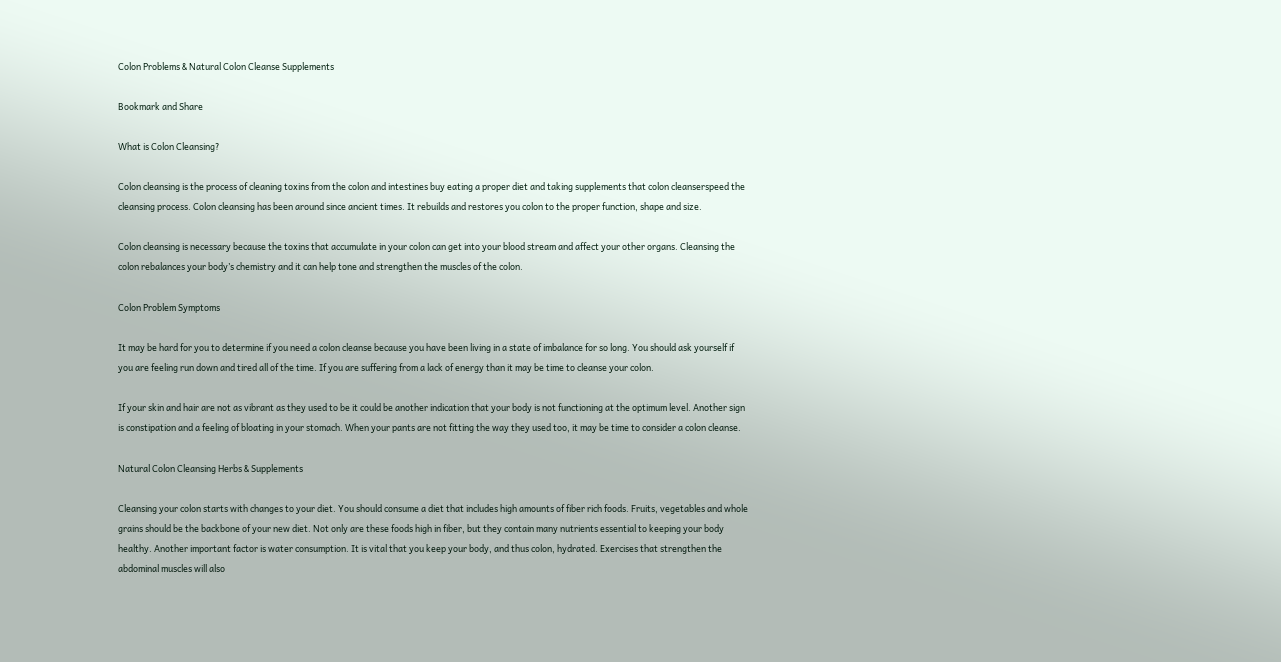Colon Problems & Natural Colon Cleanse Supplements

Bookmark and Share

What is Colon Cleansing?

Colon cleansing is the process of cleaning toxins from the colon and intestines buy eating a proper diet and taking supplements that colon cleanserspeed the cleansing process. Colon cleansing has been around since ancient times. It rebuilds and restores you colon to the proper function, shape and size.

Colon cleansing is necessary because the toxins that accumulate in your colon can get into your blood stream and affect your other organs. Cleansing the colon rebalances your body’s chemistry and it can help tone and strengthen the muscles of the colon.

Colon Problem Symptoms

It may be hard for you to determine if you need a colon cleanse because you have been living in a state of imbalance for so long. You should ask yourself if you are feeling run down and tired all of the time. If you are suffering from a lack of energy than it may be time to cleanse your colon.

If your skin and hair are not as vibrant as they used to be it could be another indication that your body is not functioning at the optimum level. Another sign is constipation and a feeling of bloating in your stomach. When your pants are not fitting the way they used too, it may be time to consider a colon cleanse.

Natural Colon Cleansing Herbs & Supplements

Cleansing your colon starts with changes to your diet. You should consume a diet that includes high amounts of fiber rich foods. Fruits, vegetables and whole grains should be the backbone of your new diet. Not only are these foods high in fiber, but they contain many nutrients essential to keeping your body healthy. Another important factor is water consumption. It is vital that you keep your body, and thus colon, hydrated. Exercises that strengthen the abdominal muscles will also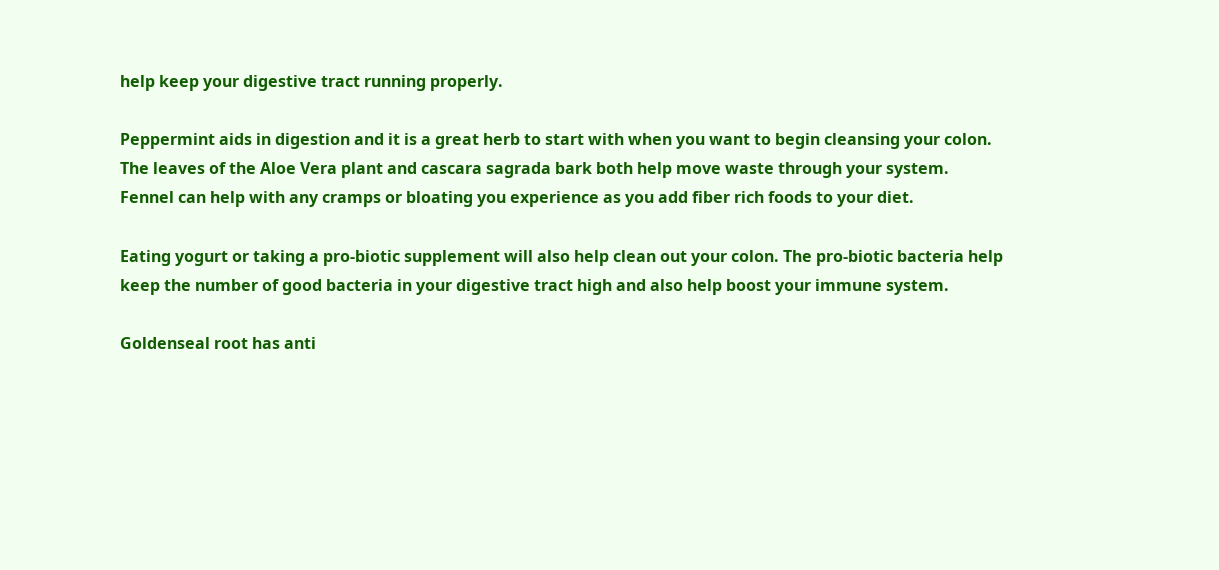help keep your digestive tract running properly.

Peppermint aids in digestion and it is a great herb to start with when you want to begin cleansing your colon. The leaves of the Aloe Vera plant and cascara sagrada bark both help move waste through your system. Fennel can help with any cramps or bloating you experience as you add fiber rich foods to your diet.

Eating yogurt or taking a pro-biotic supplement will also help clean out your colon. The pro-biotic bacteria help keep the number of good bacteria in your digestive tract high and also help boost your immune system.

Goldenseal root has anti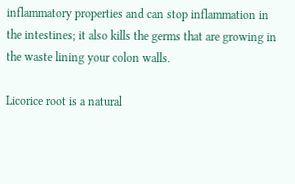inflammatory properties and can stop inflammation in the intestines; it also kills the germs that are growing in the waste lining your colon walls.

Licorice root is a natural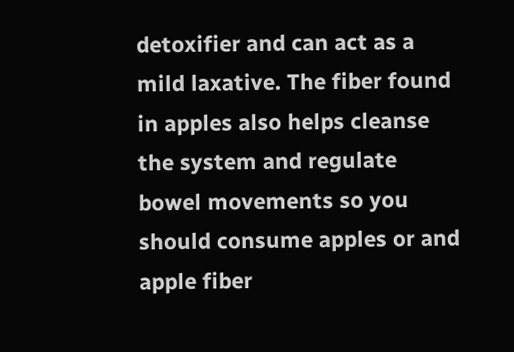detoxifier and can act as a mild laxative. The fiber found in apples also helps cleanse the system and regulate bowel movements so you should consume apples or and apple fiber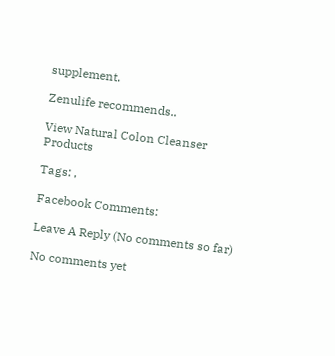supplement.

Zenulife recommends..

View Natural Colon Cleanser Products

Tags: ,

Facebook Comments:

Leave A Reply (No comments so far)

No comments yet